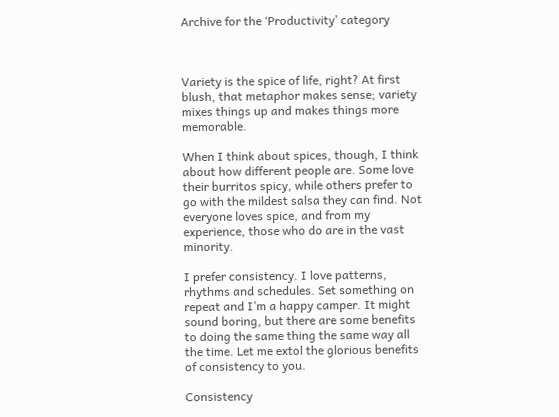Archive for the ‘Productivity’ category



Variety is the spice of life, right? At first blush, that metaphor makes sense; variety mixes things up and makes things more memorable.

When I think about spices, though, I think about how different people are. Some love their burritos spicy, while others prefer to go with the mildest salsa they can find. Not everyone loves spice, and from my experience, those who do are in the vast minority.

I prefer consistency. I love patterns, rhythms and schedules. Set something on repeat and I’m a happy camper. It might sound boring, but there are some benefits to doing the same thing the same way all the time. Let me extol the glorious benefits of consistency to you.

Consistency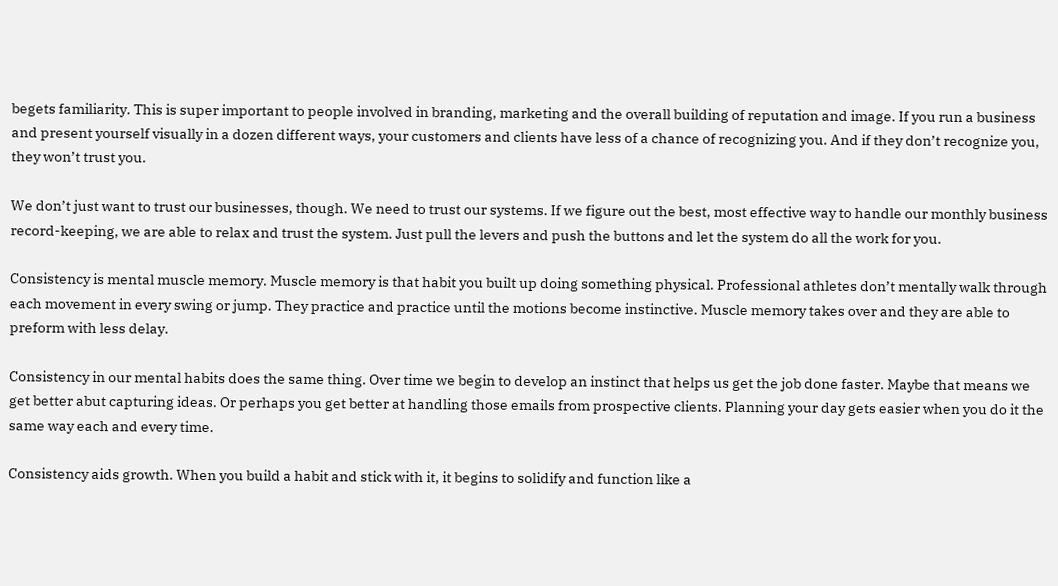begets familiarity. This is super important to people involved in branding, marketing and the overall building of reputation and image. If you run a business and present yourself visually in a dozen different ways, your customers and clients have less of a chance of recognizing you. And if they don’t recognize you, they won’t trust you.

We don’t just want to trust our businesses, though. We need to trust our systems. If we figure out the best, most effective way to handle our monthly business record-keeping, we are able to relax and trust the system. Just pull the levers and push the buttons and let the system do all the work for you.

Consistency is mental muscle memory. Muscle memory is that habit you built up doing something physical. Professional athletes don’t mentally walk through each movement in every swing or jump. They practice and practice until the motions become instinctive. Muscle memory takes over and they are able to preform with less delay.

Consistency in our mental habits does the same thing. Over time we begin to develop an instinct that helps us get the job done faster. Maybe that means we get better abut capturing ideas. Or perhaps you get better at handling those emails from prospective clients. Planning your day gets easier when you do it the same way each and every time.

Consistency aids growth. When you build a habit and stick with it, it begins to solidify and function like a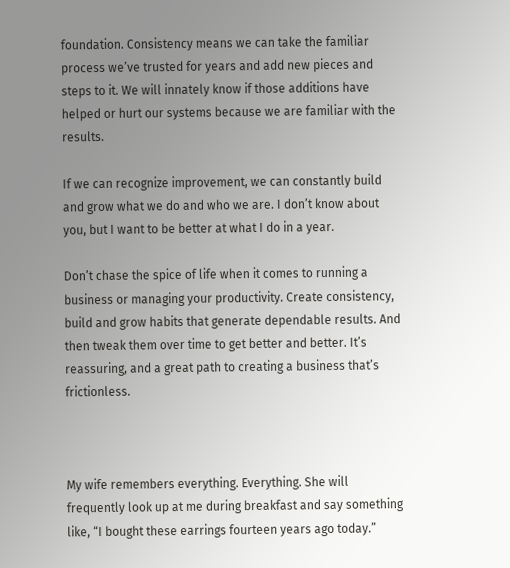foundation. Consistency means we can take the familiar process we’ve trusted for years and add new pieces and steps to it. We will innately know if those additions have helped or hurt our systems because we are familiar with the results.

If we can recognize improvement, we can constantly build and grow what we do and who we are. I don’t know about you, but I want to be better at what I do in a year.

Don’t chase the spice of life when it comes to running a business or managing your productivity. Create consistency, build and grow habits that generate dependable results. And then tweak them over time to get better and better. It’s reassuring, and a great path to creating a business that’s frictionless.



My wife remembers everything. Everything. She will frequently look up at me during breakfast and say something like, “I bought these earrings fourteen years ago today.”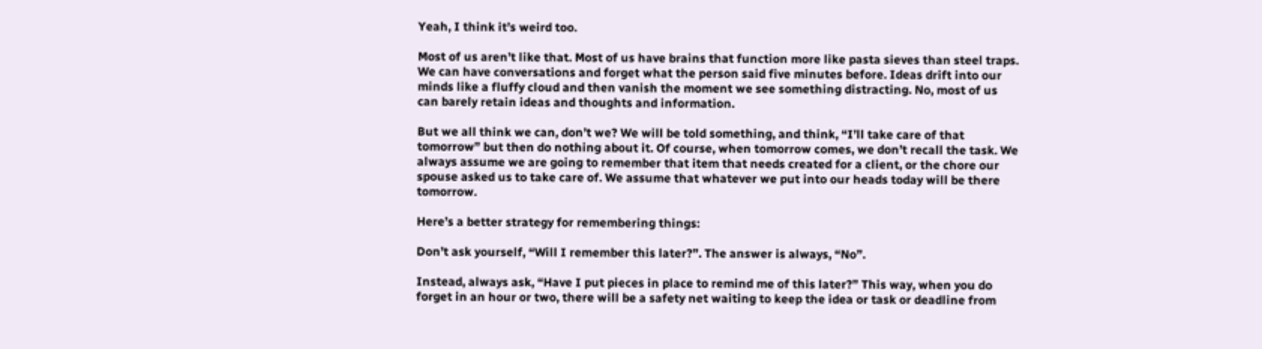Yeah, I think it’s weird too.

Most of us aren’t like that. Most of us have brains that function more like pasta sieves than steel traps. We can have conversations and forget what the person said five minutes before. Ideas drift into our minds like a fluffy cloud and then vanish the moment we see something distracting. No, most of us can barely retain ideas and thoughts and information.

But we all think we can, don’t we? We will be told something, and think, “I’ll take care of that tomorrow” but then do nothing about it. Of course, when tomorrow comes, we don’t recall the task. We always assume we are going to remember that item that needs created for a client, or the chore our spouse asked us to take care of. We assume that whatever we put into our heads today will be there tomorrow.

Here’s a better strategy for remembering things:

Don’t ask yourself, “Will I remember this later?”. The answer is always, “No”.

Instead, always ask, “Have I put pieces in place to remind me of this later?” This way, when you do forget in an hour or two, there will be a safety net waiting to keep the idea or task or deadline from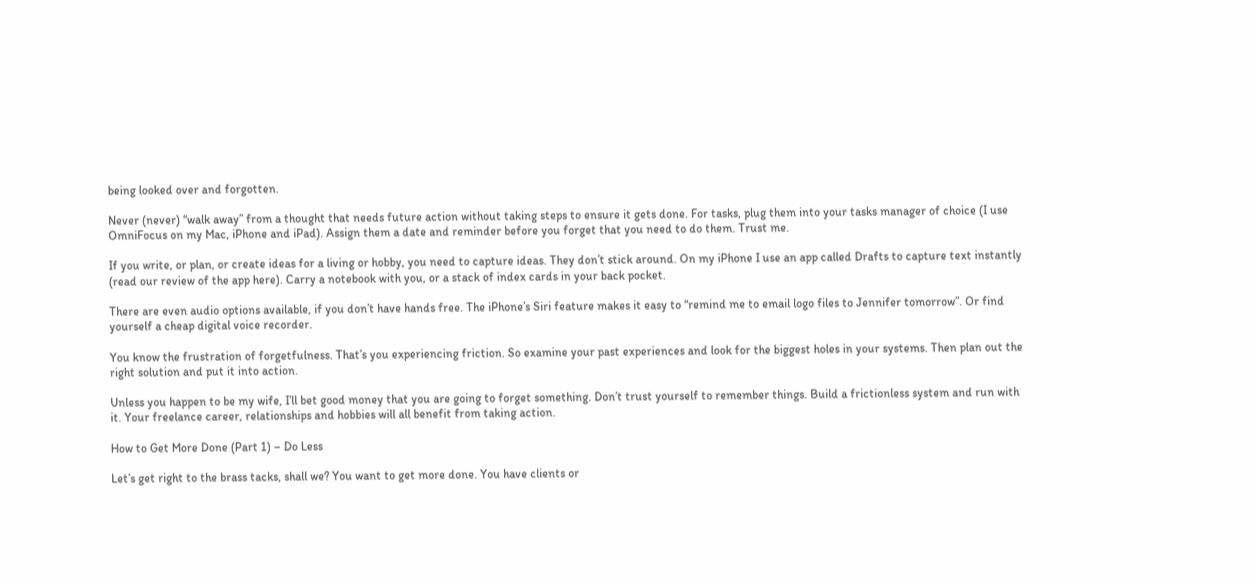being looked over and forgotten.

Never (never) “walk away” from a thought that needs future action without taking steps to ensure it gets done. For tasks, plug them into your tasks manager of choice (I use OmniFocus on my Mac, iPhone and iPad). Assign them a date and reminder before you forget that you need to do them. Trust me.

If you write, or plan, or create ideas for a living or hobby, you need to capture ideas. They don’t stick around. On my iPhone I use an app called Drafts to capture text instantly (read our review of the app here). Carry a notebook with you, or a stack of index cards in your back pocket.

There are even audio options available, if you don’t have hands free. The iPhone’s Siri feature makes it easy to “remind me to email logo files to Jennifer tomorrow”. Or find yourself a cheap digital voice recorder.

You know the frustration of forgetfulness. That’s you experiencing friction. So examine your past experiences and look for the biggest holes in your systems. Then plan out the right solution and put it into action.

Unless you happen to be my wife, I’ll bet good money that you are going to forget something. Don’t trust yourself to remember things. Build a frictionless system and run with it. Your freelance career, relationships and hobbies will all benefit from taking action.

How to Get More Done (Part 1) – Do Less

Let’s get right to the brass tacks, shall we? You want to get more done. You have clients or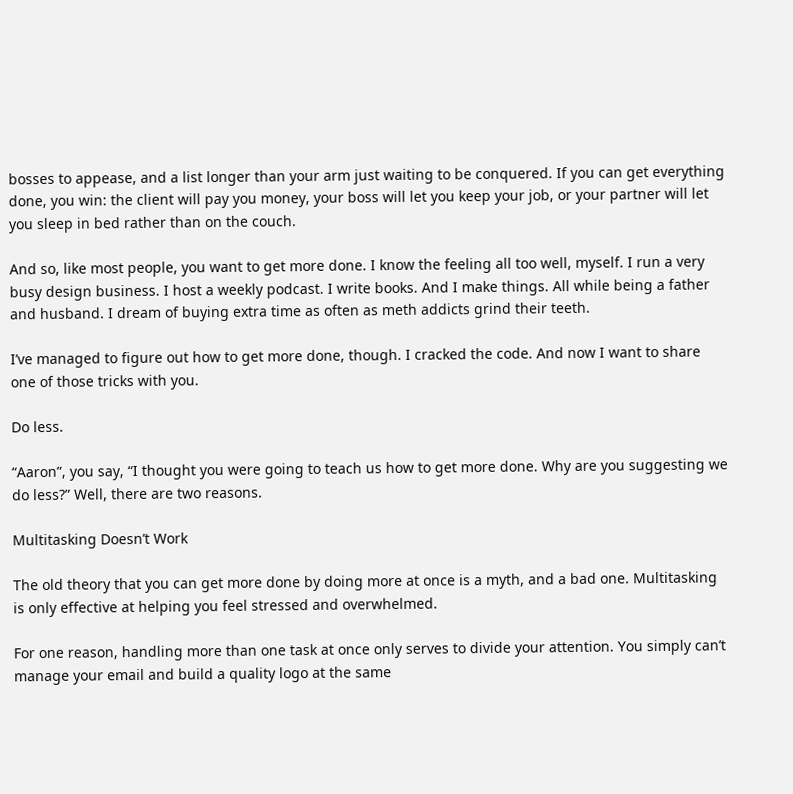bosses to appease, and a list longer than your arm just waiting to be conquered. If you can get everything done, you win: the client will pay you money, your boss will let you keep your job, or your partner will let you sleep in bed rather than on the couch.

And so, like most people, you want to get more done. I know the feeling all too well, myself. I run a very busy design business. I host a weekly podcast. I write books. And I make things. All while being a father and husband. I dream of buying extra time as often as meth addicts grind their teeth.

I’ve managed to figure out how to get more done, though. I cracked the code. And now I want to share one of those tricks with you.

Do less.

“Aaron”, you say, “I thought you were going to teach us how to get more done. Why are you suggesting we do less?” Well, there are two reasons.

Multitasking Doesn’t Work

The old theory that you can get more done by doing more at once is a myth, and a bad one. Multitasking is only effective at helping you feel stressed and overwhelmed.

For one reason, handling more than one task at once only serves to divide your attention. You simply can’t manage your email and build a quality logo at the same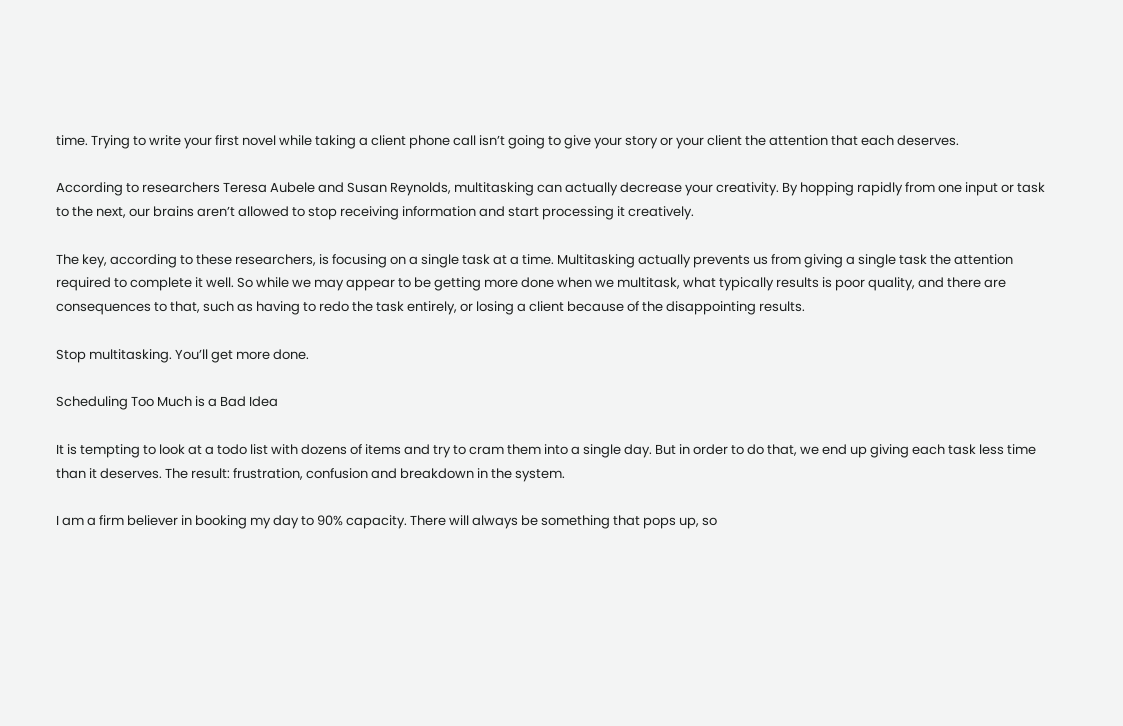time. Trying to write your first novel while taking a client phone call isn’t going to give your story or your client the attention that each deserves.

According to researchers Teresa Aubele and Susan Reynolds, multitasking can actually decrease your creativity. By hopping rapidly from one input or task to the next, our brains aren’t allowed to stop receiving information and start processing it creatively.

The key, according to these researchers, is focusing on a single task at a time. Multitasking actually prevents us from giving a single task the attention required to complete it well. So while we may appear to be getting more done when we multitask, what typically results is poor quality, and there are consequences to that, such as having to redo the task entirely, or losing a client because of the disappointing results.

Stop multitasking. You’ll get more done.

Scheduling Too Much is a Bad Idea

It is tempting to look at a todo list with dozens of items and try to cram them into a single day. But in order to do that, we end up giving each task less time than it deserves. The result: frustration, confusion and breakdown in the system.

I am a firm believer in booking my day to 90% capacity. There will always be something that pops up, so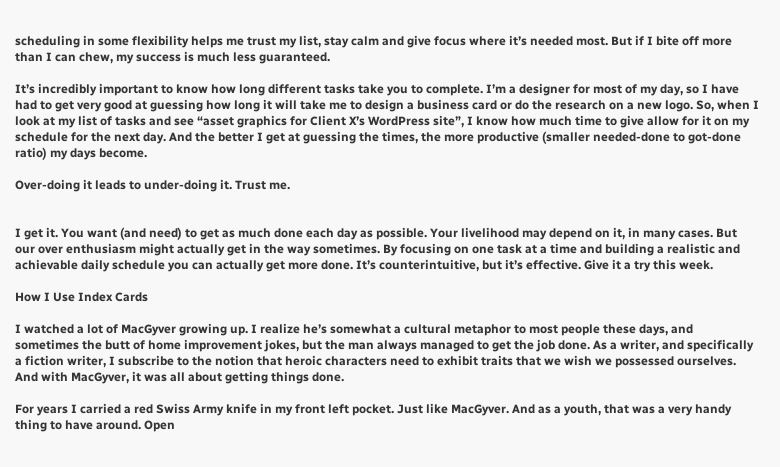scheduling in some flexibility helps me trust my list, stay calm and give focus where it’s needed most. But if I bite off more than I can chew, my success is much less guaranteed.

It’s incredibly important to know how long different tasks take you to complete. I’m a designer for most of my day, so I have had to get very good at guessing how long it will take me to design a business card or do the research on a new logo. So, when I look at my list of tasks and see “asset graphics for Client X’s WordPress site”, I know how much time to give allow for it on my schedule for the next day. And the better I get at guessing the times, the more productive (smaller needed-done to got-done ratio) my days become.

Over-doing it leads to under-doing it. Trust me.


I get it. You want (and need) to get as much done each day as possible. Your livelihood may depend on it, in many cases. But our over enthusiasm might actually get in the way sometimes. By focusing on one task at a time and building a realistic and achievable daily schedule you can actually get more done. It’s counterintuitive, but it’s effective. Give it a try this week.

How I Use Index Cards

I watched a lot of MacGyver growing up. I realize he’s somewhat a cultural metaphor to most people these days, and sometimes the butt of home improvement jokes, but the man always managed to get the job done. As a writer, and specifically a fiction writer, I subscribe to the notion that heroic characters need to exhibit traits that we wish we possessed ourselves. And with MacGyver, it was all about getting things done.

For years I carried a red Swiss Army knife in my front left pocket. Just like MacGyver. And as a youth, that was a very handy thing to have around. Open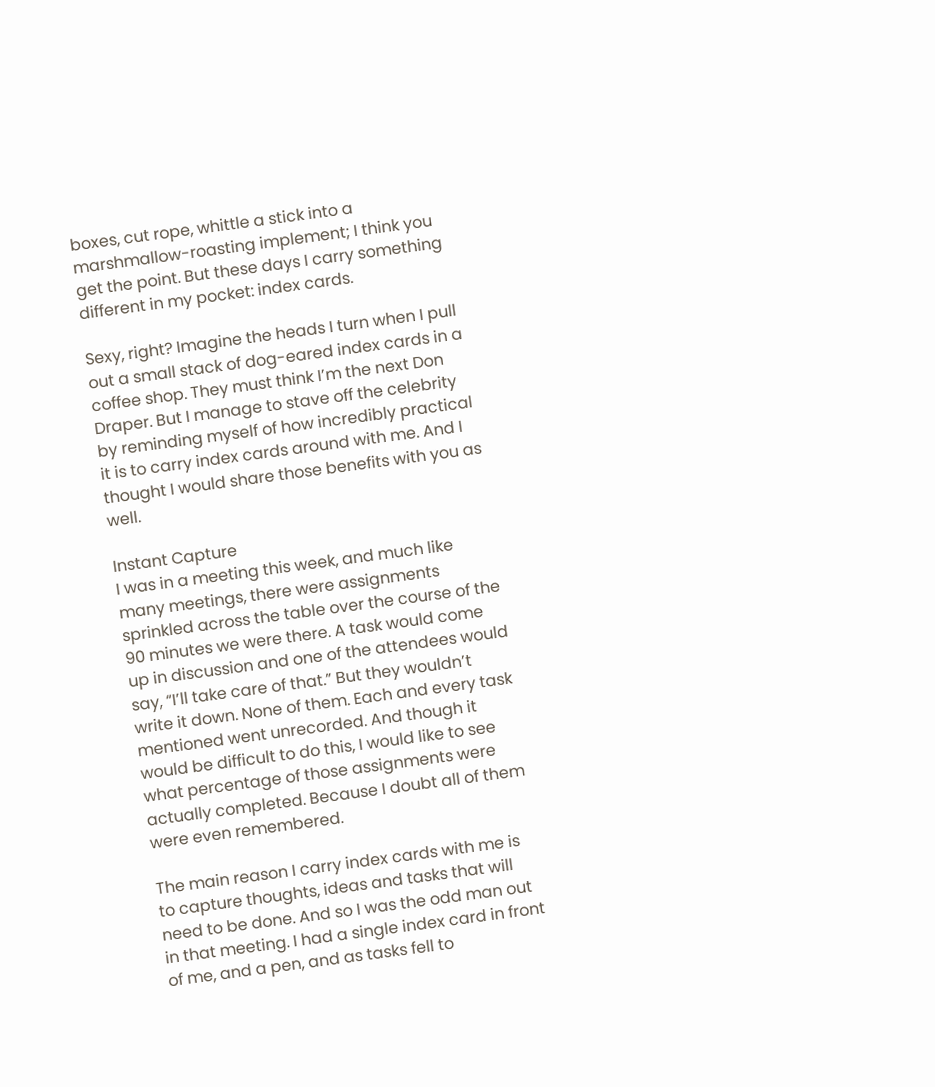boxes, cut rope, whittle a stick into a marshmallow-roasting implement; I think you get the point. But these days I carry something different in my pocket: index cards.

Sexy, right? Imagine the heads I turn when I pull out a small stack of dog-eared index cards in a coffee shop. They must think I’m the next Don Draper. But I manage to stave off the celebrity by reminding myself of how incredibly practical it is to carry index cards around with me. And I thought I would share those benefits with you as well.

Instant Capture
I was in a meeting this week, and much like many meetings, there were assignments sprinkled across the table over the course of the 90 minutes we were there. A task would come up in discussion and one of the attendees would say, “I’ll take care of that.” But they wouldn’t write it down. None of them. Each and every task mentioned went unrecorded. And though it would be difficult to do this, I would like to see what percentage of those assignments were actually completed. Because I doubt all of them were even remembered.

The main reason I carry index cards with me is to capture thoughts, ideas and tasks that will need to be done. And so I was the odd man out in that meeting. I had a single index card in front of me, and a pen, and as tasks fell to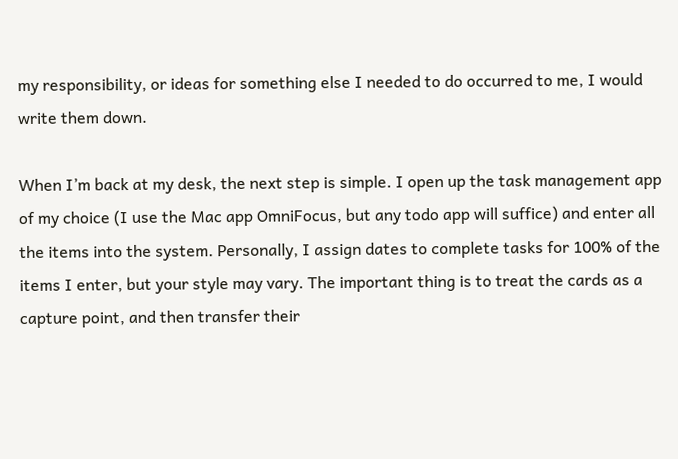my responsibility, or ideas for something else I needed to do occurred to me, I would write them down.

When I’m back at my desk, the next step is simple. I open up the task management app of my choice (I use the Mac app OmniFocus, but any todo app will suffice) and enter all the items into the system. Personally, I assign dates to complete tasks for 100% of the items I enter, but your style may vary. The important thing is to treat the cards as a capture point, and then transfer their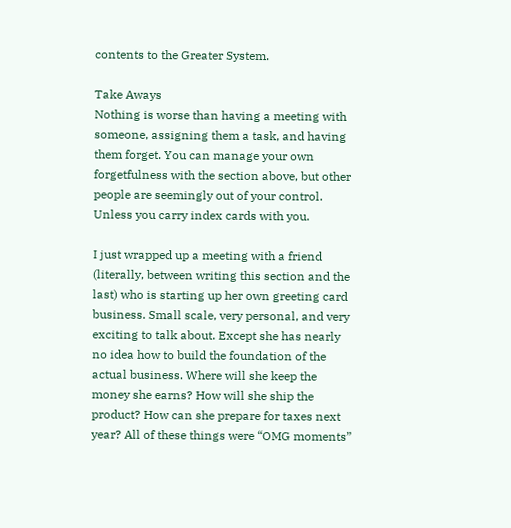contents to the Greater System.

Take Aways
Nothing is worse than having a meeting with someone, assigning them a task, and having them forget. You can manage your own forgetfulness with the section above, but other people are seemingly out of your control. Unless you carry index cards with you.

I just wrapped up a meeting with a friend (literally, between writing this section and the last) who is starting up her own greeting card business. Small scale, very personal, and very exciting to talk about. Except she has nearly no idea how to build the foundation of the actual business. Where will she keep the money she earns? How will she ship the product? How can she prepare for taxes next year? All of these things were “OMG moments”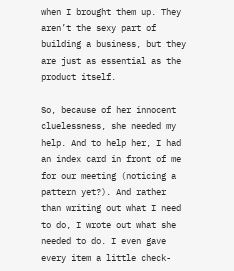when I brought them up. They aren’t the sexy part of building a business, but they are just as essential as the product itself.

So, because of her innocent cluelessness, she needed my help. And to help her, I had an index card in front of me for our meeting (noticing a pattern yet?). And rather than writing out what I need to do, I wrote out what she needed to do. I even gave every item a little check-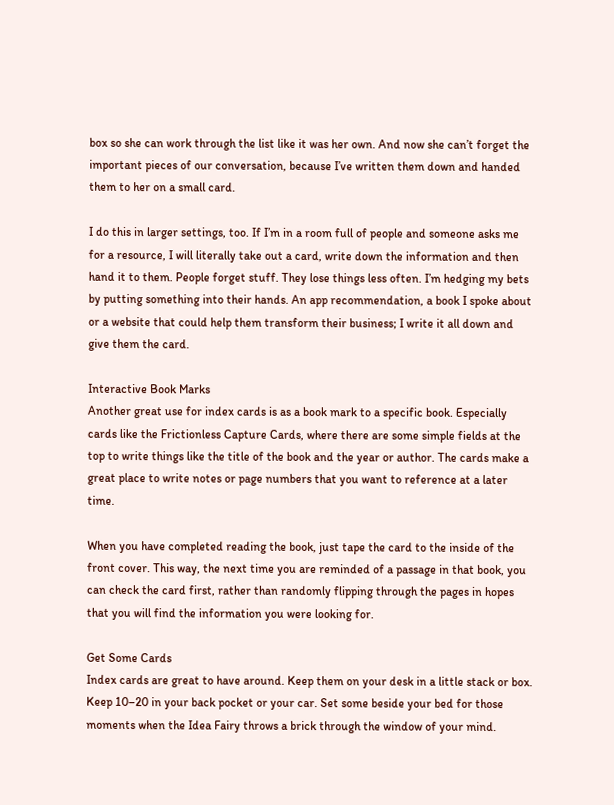box so she can work through the list like it was her own. And now she can’t forget the important pieces of our conversation, because I’ve written them down and handed them to her on a small card.

I do this in larger settings, too. If I’m in a room full of people and someone asks me for a resource, I will literally take out a card, write down the information and then hand it to them. People forget stuff. They lose things less often. I’m hedging my bets by putting something into their hands. An app recommendation, a book I spoke about or a website that could help them transform their business; I write it all down and give them the card.

Interactive Book Marks
Another great use for index cards is as a book mark to a specific book. Especially cards like the Frictionless Capture Cards, where there are some simple fields at the top to write things like the title of the book and the year or author. The cards make a great place to write notes or page numbers that you want to reference at a later time.

When you have completed reading the book, just tape the card to the inside of the front cover. This way, the next time you are reminded of a passage in that book, you can check the card first, rather than randomly flipping through the pages in hopes that you will find the information you were looking for.

Get Some Cards
Index cards are great to have around. Keep them on your desk in a little stack or box. Keep 10–20 in your back pocket or your car. Set some beside your bed for those moments when the Idea Fairy throws a brick through the window of your mind.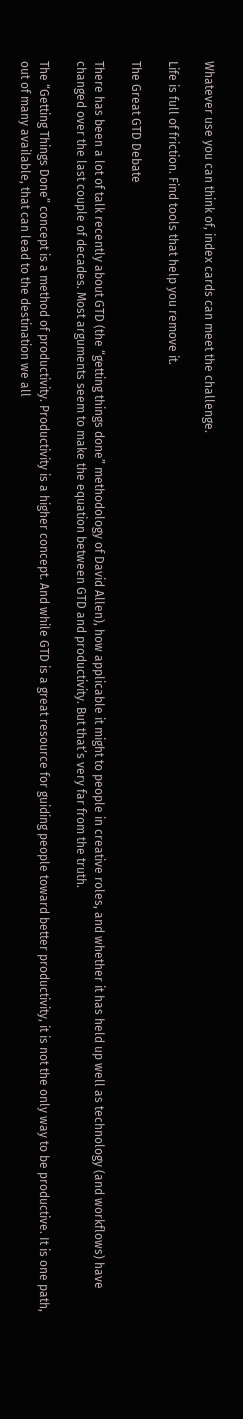Whatever use you can think of, index cards can meet the challenge.

Life is full of friction. Find tools that help you remove it.

The Great GTD Debate

There has been a lot of talk recently about GTD (the “getting things done” methodology of David Allen), how applicable it might to people in creative roles, and whether it has held up well as technology (and workflows) have changed over the last couple of decades. Most arguments seem to make the equation between GTD and productivity. But that’s very far from the truth.

The “Getting Things Done” concept is a method of productivity. Productivity is a higher concept. And while GTD is a great resource for guiding people toward better productivity, it is not the only way to be productive. It is one path, out of many available, that can lead to the destination we all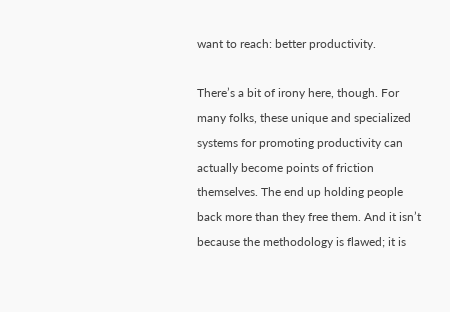want to reach: better productivity.

There’s a bit of irony here, though. For many folks, these unique and specialized systems for promoting productivity can actually become points of friction themselves. The end up holding people back more than they free them. And it isn’t because the methodology is flawed; it is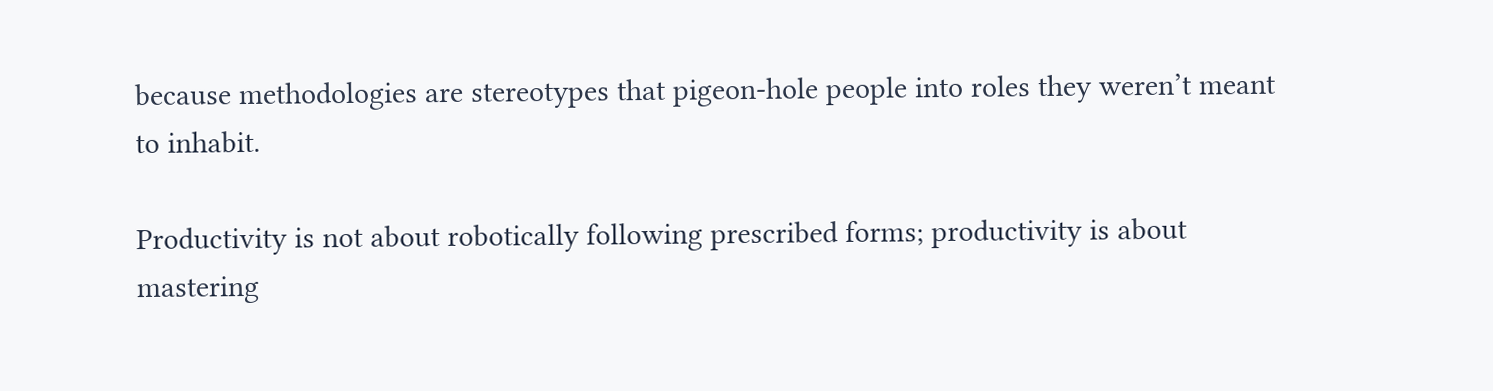because methodologies are stereotypes that pigeon-hole people into roles they weren’t meant to inhabit.

Productivity is not about robotically following prescribed forms; productivity is about mastering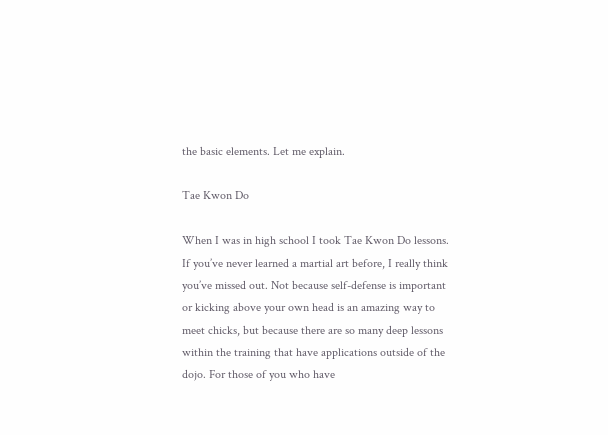the basic elements. Let me explain.

Tae Kwon Do

When I was in high school I took Tae Kwon Do lessons. If you’ve never learned a martial art before, I really think you’ve missed out. Not because self-defense is important or kicking above your own head is an amazing way to meet chicks, but because there are so many deep lessons within the training that have applications outside of the dojo. For those of you who have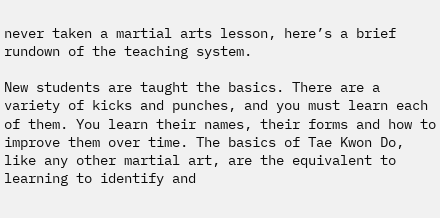never taken a martial arts lesson, here’s a brief rundown of the teaching system.

New students are taught the basics. There are a variety of kicks and punches, and you must learn each of them. You learn their names, their forms and how to improve them over time. The basics of Tae Kwon Do, like any other martial art, are the equivalent to learning to identify and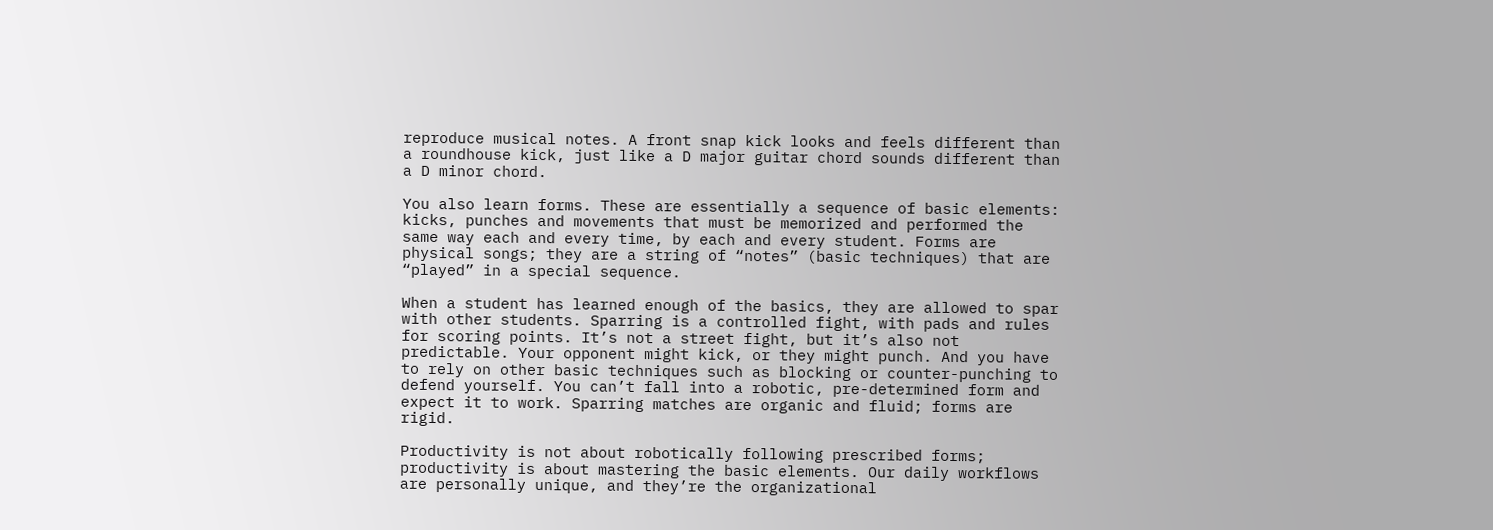reproduce musical notes. A front snap kick looks and feels different than a roundhouse kick, just like a D major guitar chord sounds different than a D minor chord.

You also learn forms. These are essentially a sequence of basic elements: kicks, punches and movements that must be memorized and performed the same way each and every time, by each and every student. Forms are physical songs; they are a string of “notes” (basic techniques) that are “played” in a special sequence.

When a student has learned enough of the basics, they are allowed to spar with other students. Sparring is a controlled fight, with pads and rules for scoring points. It’s not a street fight, but it’s also not predictable. Your opponent might kick, or they might punch. And you have to rely on other basic techniques such as blocking or counter-punching to defend yourself. You can’t fall into a robotic, pre-determined form and expect it to work. Sparring matches are organic and fluid; forms are rigid.

Productivity is not about robotically following prescribed forms; productivity is about mastering the basic elements. Our daily workflows are personally unique, and they’re the organizational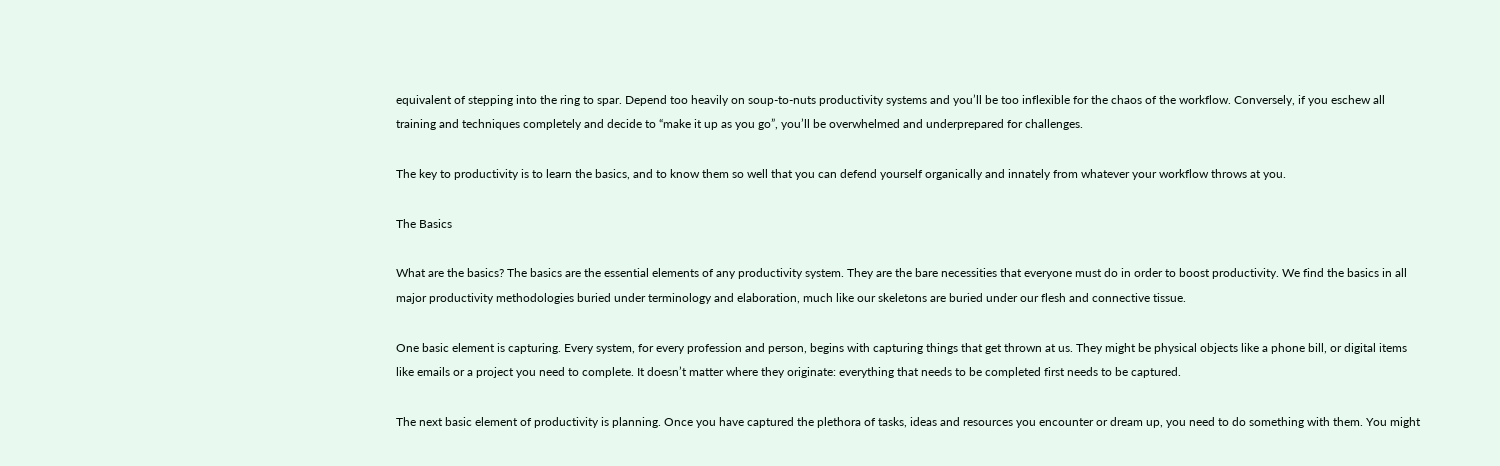equivalent of stepping into the ring to spar. Depend too heavily on soup-to-nuts productivity systems and you’ll be too inflexible for the chaos of the workflow. Conversely, if you eschew all training and techniques completely and decide to “make it up as you go”, you’ll be overwhelmed and underprepared for challenges.

The key to productivity is to learn the basics, and to know them so well that you can defend yourself organically and innately from whatever your workflow throws at you.

The Basics

What are the basics? The basics are the essential elements of any productivity system. They are the bare necessities that everyone must do in order to boost productivity. We find the basics in all major productivity methodologies buried under terminology and elaboration, much like our skeletons are buried under our flesh and connective tissue.

One basic element is capturing. Every system, for every profession and person, begins with capturing things that get thrown at us. They might be physical objects like a phone bill, or digital items like emails or a project you need to complete. It doesn’t matter where they originate: everything that needs to be completed first needs to be captured.

The next basic element of productivity is planning. Once you have captured the plethora of tasks, ideas and resources you encounter or dream up, you need to do something with them. You might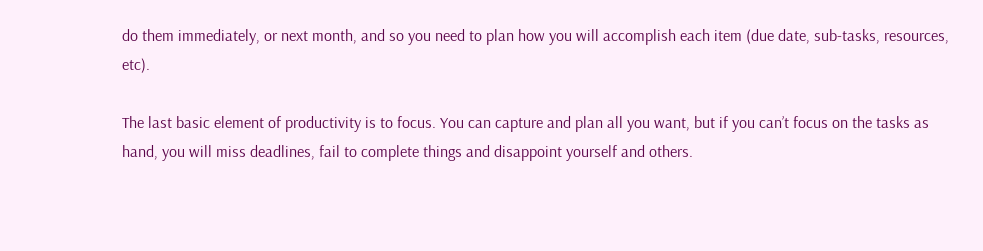do them immediately, or next month, and so you need to plan how you will accomplish each item (due date, sub-tasks, resources, etc).

The last basic element of productivity is to focus. You can capture and plan all you want, but if you can’t focus on the tasks as hand, you will miss deadlines, fail to complete things and disappoint yourself and others.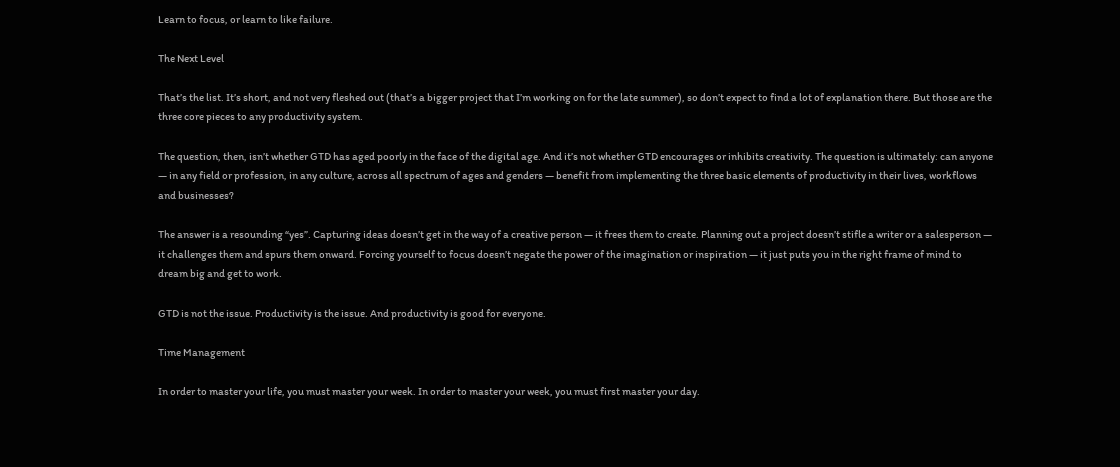Learn to focus, or learn to like failure.

The Next Level

That’s the list. It’s short, and not very fleshed out (that’s a bigger project that I’m working on for the late summer), so don’t expect to find a lot of explanation there. But those are the three core pieces to any productivity system.

The question, then, isn’t whether GTD has aged poorly in the face of the digital age. And it’s not whether GTD encourages or inhibits creativity. The question is ultimately: can anyone — in any field or profession, in any culture, across all spectrum of ages and genders — benefit from implementing the three basic elements of productivity in their lives, workflows and businesses?

The answer is a resounding “yes”. Capturing ideas doesn’t get in the way of a creative person — it frees them to create. Planning out a project doesn’t stifle a writer or a salesperson — it challenges them and spurs them onward. Forcing yourself to focus doesn’t negate the power of the imagination or inspiration — it just puts you in the right frame of mind to dream big and get to work.

GTD is not the issue. Productivity is the issue. And productivity is good for everyone.

Time Management

In order to master your life, you must master your week. In order to master your week, you must first master your day.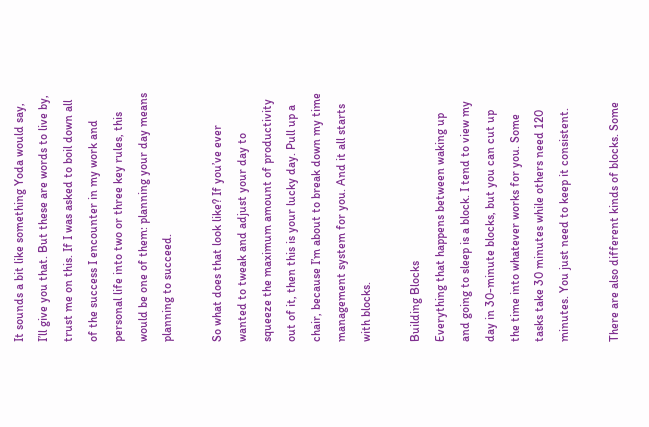It sounds a bit like something Yoda would say, I’ll give you that. But these are words to live by, trust me on this. If I was asked to boil down all of the success I encounter in my work and personal life into two or three key rules, this would be one of them: planning your day means planning to succeed.

So what does that look like? If you’ve ever wanted to tweak and adjust your day to squeeze the maximum amount of productivity out of it, then this is your lucky day. Pull up a chair, because I’m about to break down my time management system for you. And it all starts with blocks.

Building Blocks
Everything that happens between waking up and going to sleep is a block. I tend to view my day in 30-minute blocks, but you can cut up the time into whatever works for you. Some tasks take 30 minutes while others need 120 minutes. You just need to keep it consistent.

There are also different kinds of blocks. Some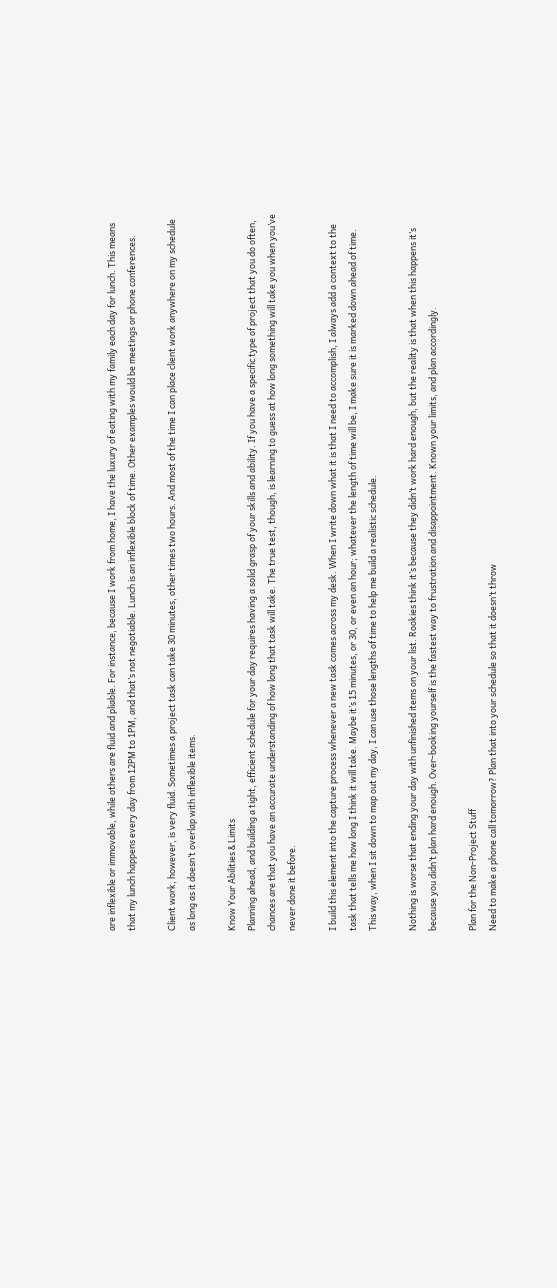are inflexible or immovable, while others are fluid and pliable. For instance, because I work from home, I have the luxury of eating with my family each day for lunch. This means that my lunch happens every day from 12PM to 1PM, and that’s not negotiable. Lunch is an inflexible block of time. Other examples would be meetings or phone conferences.

Client work, however, is very fluid. Sometimes a project task can take 30 minutes, other times two hours. And most of the time I can place client work anywhere on my schedule as long as it doesn’t overlap with inflexible items.

Know Your Abilities & Limits
Planning ahead, and building a tight, efficient schedule for your day requires having a solid grasp of your skills and ability. If you have a specific type of project that you do often, chances are that you have an accurate understanding of how long that task will take. The true test, though, is learning to guess at how long something will take you when you’ve never done it before.

I build this element into the capture process whenever a new task comes across my desk. When I write down what it is that I need to accomplish, I always add a context to the task that tells me how long I think it will take. Maybe it’s 15 minutes, or 30, or even an hour; whatever the length of time will be, I make sure it is marked down ahead of time. This way, when I sit down to map out my day, I can use those lengths of time to help me build a realistic schedule.

Nothing is worse that ending your day with unfinished items on your list. Rookies think it’s because they didn’t work hard enough, but the reality is that when this happens it’s because you didn’t plan hard enough. Over-booking yourself is the fastest way to frustration and disappointment. Known your limits, and plan accordingly.

Plan for the Non-Project Stuff
Need to make a phone call tomorrow? Plan that into your schedule so that it doesn’t throw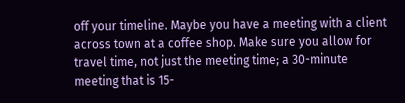off your timeline. Maybe you have a meeting with a client across town at a coffee shop. Make sure you allow for travel time, not just the meeting time; a 30-minute meeting that is 15-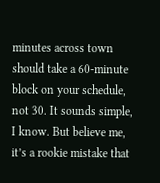minutes across town should take a 60-minute block on your schedule, not 30. It sounds simple, I know. But believe me, it’s a rookie mistake that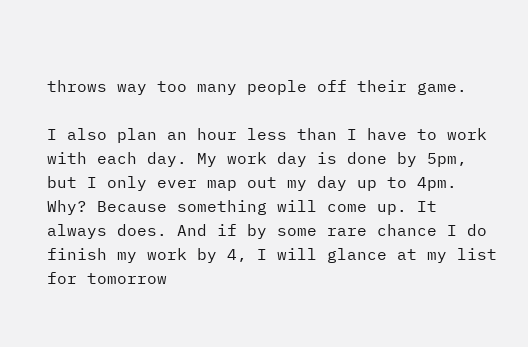throws way too many people off their game.

I also plan an hour less than I have to work with each day. My work day is done by 5pm, but I only ever map out my day up to 4pm. Why? Because something will come up. It always does. And if by some rare chance I do finish my work by 4, I will glance at my list for tomorrow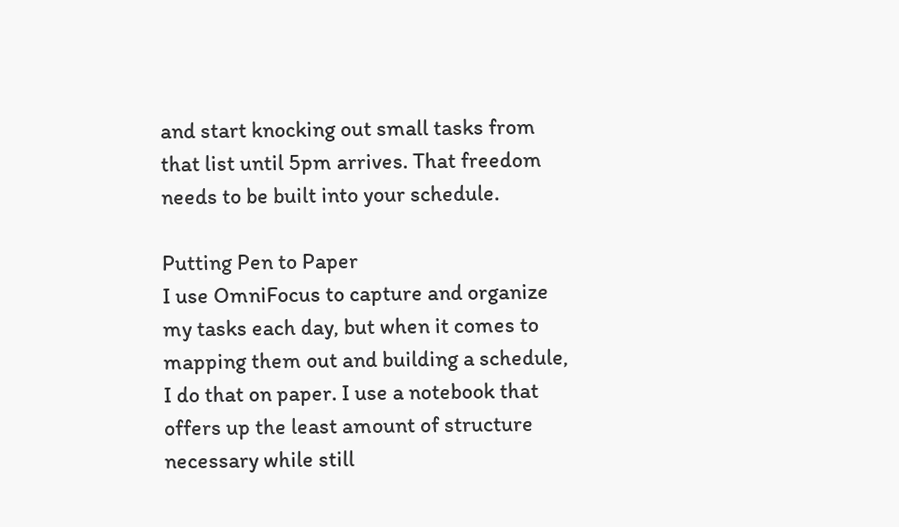and start knocking out small tasks from that list until 5pm arrives. That freedom needs to be built into your schedule.

Putting Pen to Paper
I use OmniFocus to capture and organize my tasks each day, but when it comes to mapping them out and building a schedule, I do that on paper. I use a notebook that offers up the least amount of structure necessary while still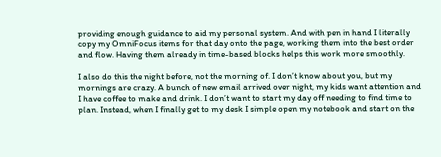providing enough guidance to aid my personal system. And with pen in hand I literally copy my OmniFocus items for that day onto the page, working them into the best order and flow. Having them already in time-based blocks helps this work more smoothly.

I also do this the night before, not the morning of. I don’t know about you, but my mornings are crazy. A bunch of new email arrived over night, my kids want attention and I have coffee to make and drink. I don’t want to start my day off needing to find time to plan. Instead, when I finally get to my desk I simple open my notebook and start on the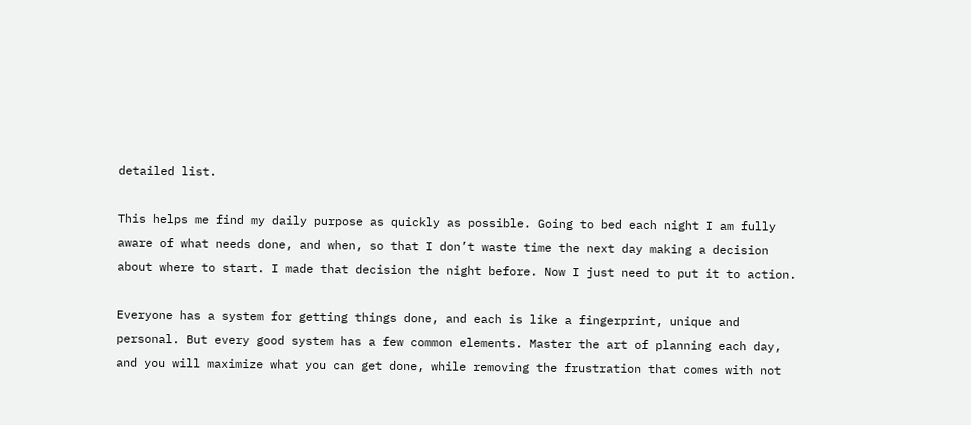detailed list.

This helps me find my daily purpose as quickly as possible. Going to bed each night I am fully aware of what needs done, and when, so that I don’t waste time the next day making a decision about where to start. I made that decision the night before. Now I just need to put it to action.

Everyone has a system for getting things done, and each is like a fingerprint, unique and personal. But every good system has a few common elements. Master the art of planning each day, and you will maximize what you can get done, while removing the frustration that comes with not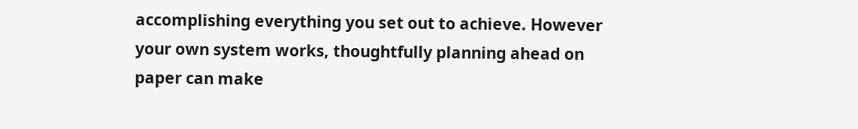accomplishing everything you set out to achieve. However your own system works, thoughtfully planning ahead on paper can make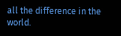all the difference in the world.